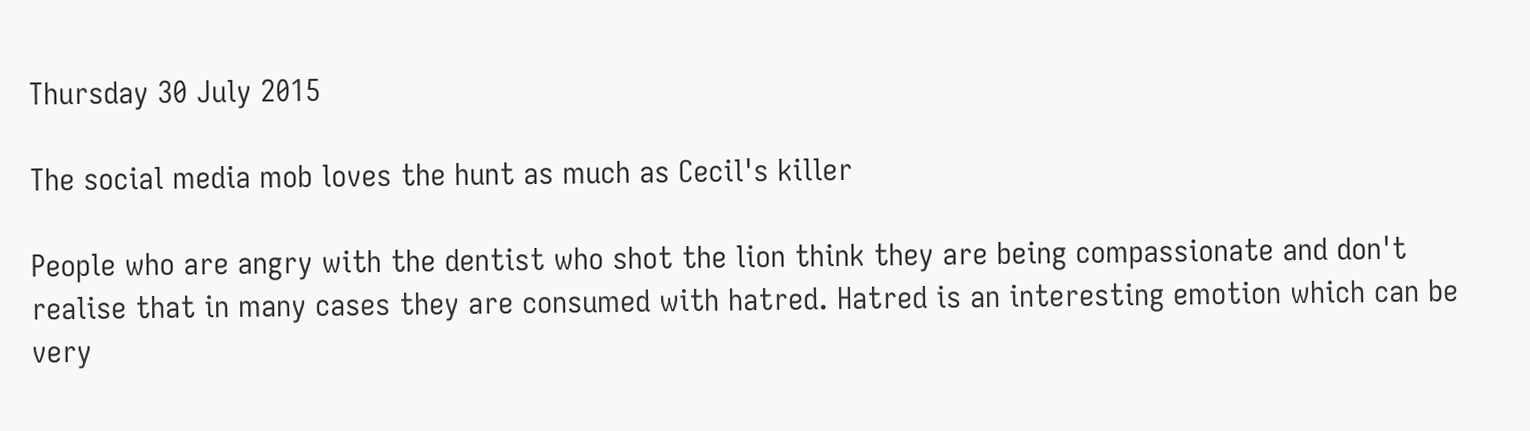Thursday 30 July 2015

The social media mob loves the hunt as much as Cecil's killer

People who are angry with the dentist who shot the lion think they are being compassionate and don't realise that in many cases they are consumed with hatred. Hatred is an interesting emotion which can be very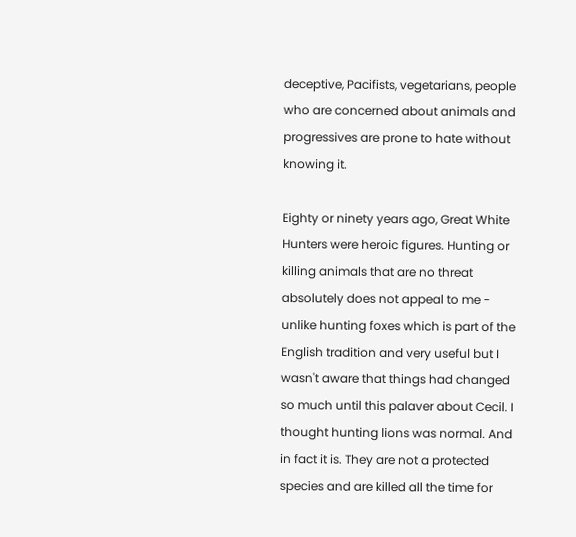deceptive, Pacifists, vegetarians, people who are concerned about animals and progressives are prone to hate without knowing it.

Eighty or ninety years ago, Great White Hunters were heroic figures. Hunting or killing animals that are no threat absolutely does not appeal to me - unlike hunting foxes which is part of the English tradition and very useful but I wasn't aware that things had changed so much until this palaver about Cecil. I thought hunting lions was normal. And in fact it is. They are not a protected species and are killed all the time for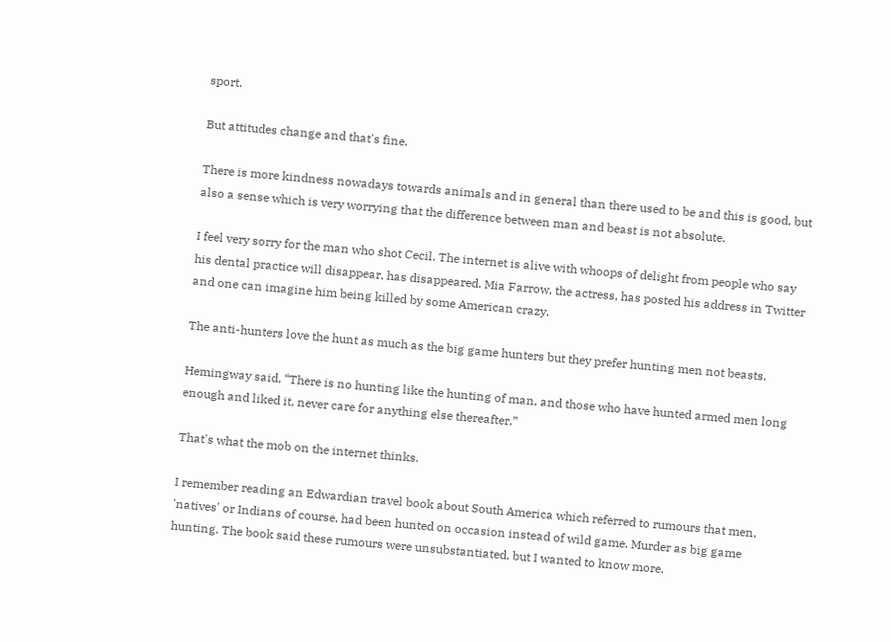sport.

But attitudes change and that's fine.

There is more kindness nowadays towards animals and in general than there used to be and this is good, but also a sense which is very worrying that the difference between man and beast is not absolute.

I feel very sorry for the man who shot Cecil. The internet is alive with whoops of delight from people who say his dental practice will disappear, has disappeared. Mia Farrow, the actress, has posted his address in Twitter and one can imagine him being killed by some American crazy.

The anti-hunters love the hunt as much as the big game hunters but they prefer hunting men not beasts.

Hemingway said, “There is no hunting like the hunting of man, and those who have hunted armed men long enough and liked it, never care for anything else thereafter.”

That's what the mob on the internet thinks.

I remember reading an Edwardian travel book about South America which referred to rumours that men, 'natives' or Indians of course, had been hunted on occasion instead of wild game. Murder as big game hunting. The book said these rumours were unsubstantiated, but I wanted to know more.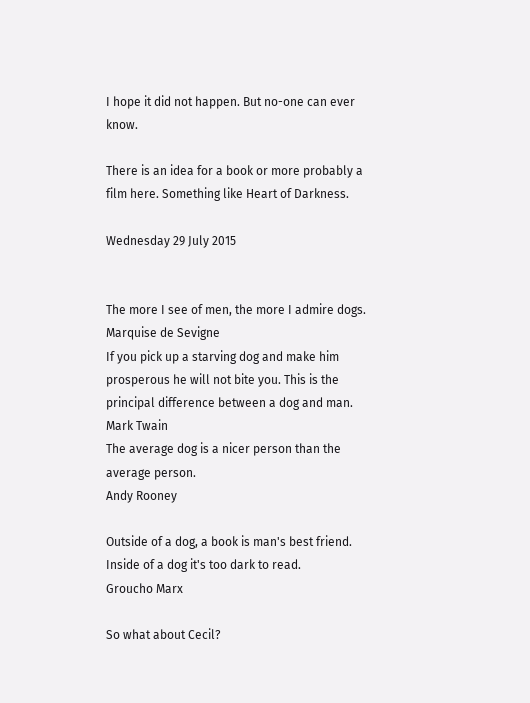I hope it did not happen. But no-one can ever know.

There is an idea for a book or more probably a film here. Something like Heart of Darkness.

Wednesday 29 July 2015


The more I see of men, the more I admire dogs.
Marquise de Sevigne
If you pick up a starving dog and make him prosperous he will not bite you. This is the principal difference between a dog and man.
Mark Twain
The average dog is a nicer person than the average person.
Andy Rooney

Outside of a dog, a book is man's best friend. Inside of a dog it's too dark to read.
Groucho Marx

So what about Cecil?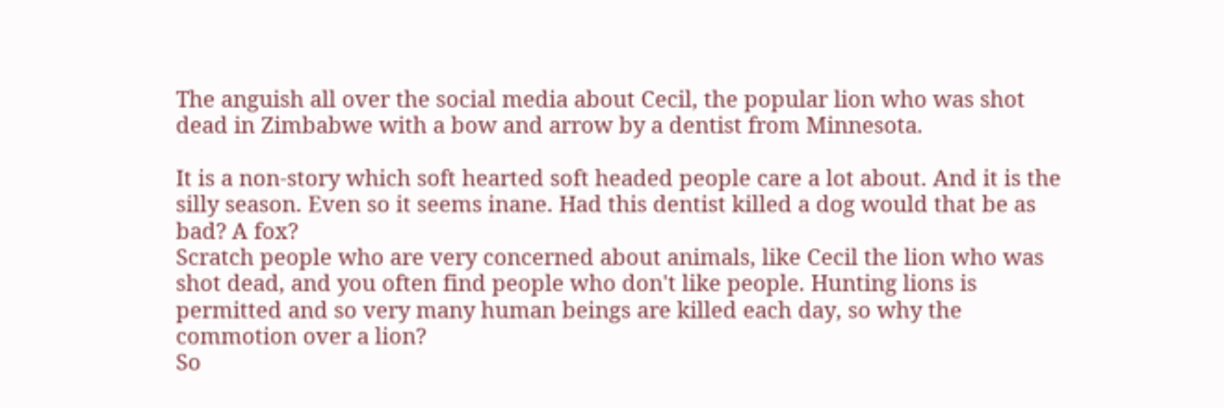The anguish all over the social media about Cecil, the popular lion who was shot dead in Zimbabwe with a bow and arrow by a dentist from Minnesota.

It is a non-story which soft hearted soft headed people care a lot about. And it is the silly season. Even so it seems inane. Had this dentist killed a dog would that be as bad? A fox?
Scratch people who are very concerned about animals, like Cecil the lion who was shot dead, and you often find people who don't like people. Hunting lions is permitted and so very many human beings are killed each day, so why the commotion over a lion?
So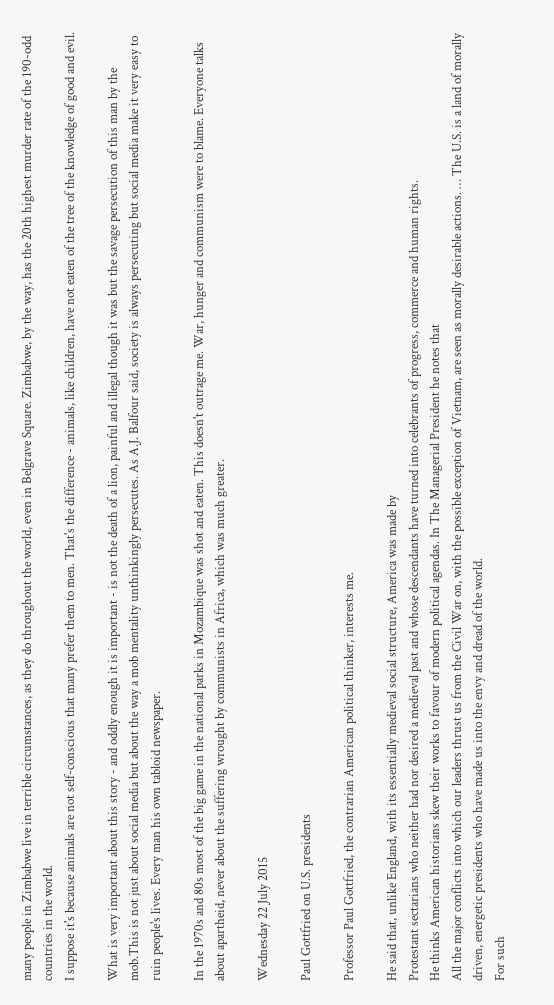many people in Zimbabwe live in terrible circumstances, as they do throughout the world, even in Belgrave Square. Zimbabwe, by the way, has the 20th highest murder rate of the 190-odd countries in the world.
I suppose it's because animals are not self-conscious that many prefer them to men. That's the difference - animals, like children, have not eaten of the tree of the knowledge of good and evil.

What is very important about this story - and oddly enough it is important - is not the death of a lion, painful and illegal though it was but the savage persecution of this man by the mob.This is not just about social media but about the way a mob mentality unthinkingly persecutes. As A.J. Balfour said, society is always persecuting but social media make it very easy to ruin people's lives. Every man his own tabloid newspaper.

In the 1970s and 80s most of the big game in the national parks in Mozambique was shot and eaten. This doesn't outrage me. War, hunger and communism were to blame. Everyone talks about apartheid, never about the suffering wrought by communists in Africa, which was much greater.

Wednesday 22 July 2015

Paul Gottfried on U.S. presidents

Professor Paul Gottfried, the contrarian American political thinker, interests me.

He said that, unlike England, with its essentially medieval social structure, America was made by
Protestant sectarians who neither had nor desired a medieval past and whose descendants have turned into celebrants of progress, commerce and human rights.
He thinks American historians skew their works to favour of modern political agendas. In The Managerial President he notes that
All the major conflicts into which our leaders thrust us from the Civil War on, with the possible exception of Vietnam, are seen as morally desirable actions. … The U.S. is a land of morally driven, energetic presidents who have made us into the envy and dread of the world.
For such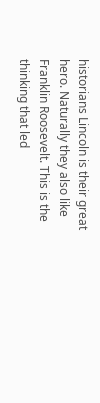historians Lincoln is their great hero. Naturally they also like Franklin Roosevelt. This is the thinking that led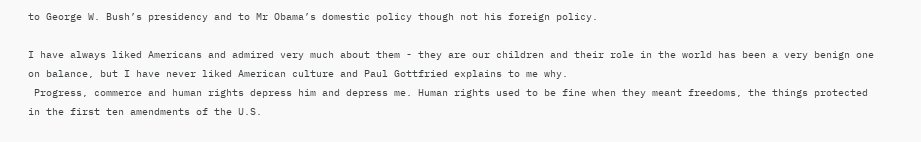to George W. Bush’s presidency and to Mr Obama’s domestic policy though not his foreign policy.

I have always liked Americans and admired very much about them - they are our children and their role in the world has been a very benign one on balance, but I have never liked American culture and Paul Gottfried explains to me why.
 Progress, commerce and human rights depress him and depress me. Human rights used to be fine when they meant freedoms, the things protected in the first ten amendments of the U.S.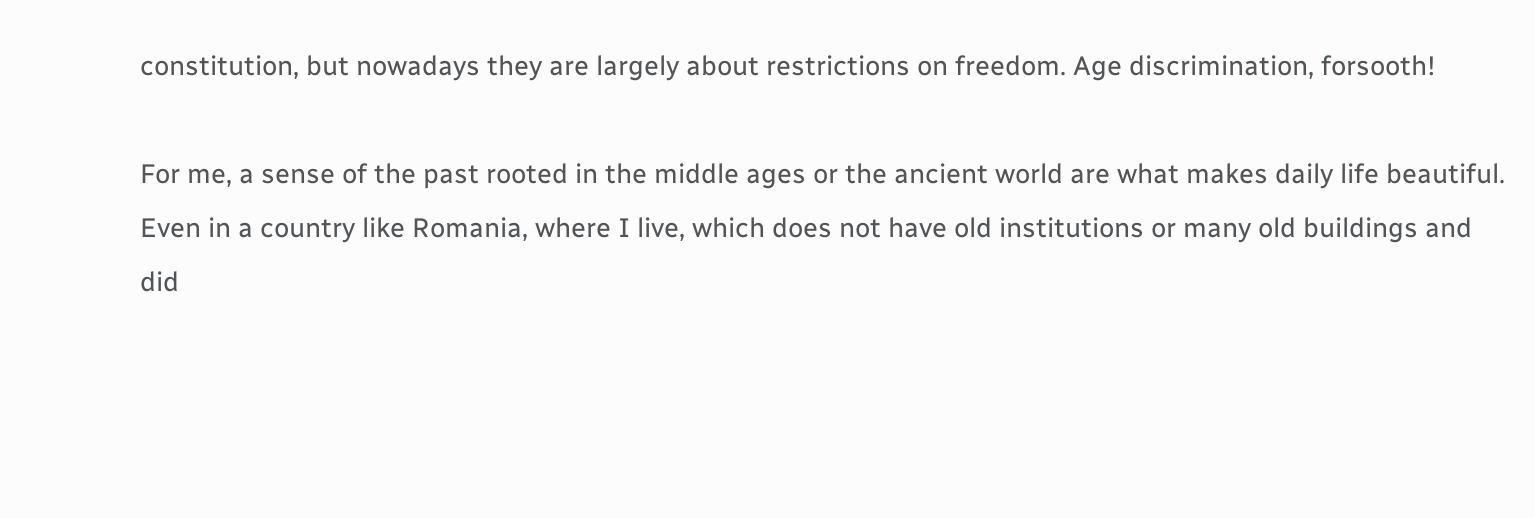constitution, but nowadays they are largely about restrictions on freedom. Age discrimination, forsooth!

For me, a sense of the past rooted in the middle ages or the ancient world are what makes daily life beautiful. Even in a country like Romania, where I live, which does not have old institutions or many old buildings and did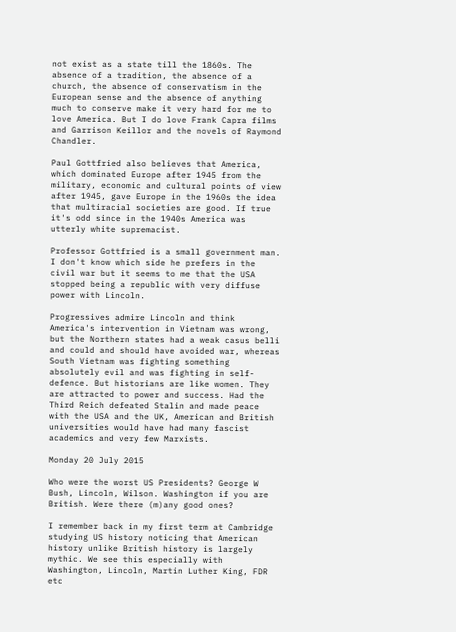not exist as a state till the 1860s. The absence of a tradition, the absence of a church, the absence of conservatism in the European sense and the absence of anything much to conserve make it very hard for me to love America. But I do love Frank Capra films and Garrison Keillor and the novels of Raymond Chandler.

Paul Gottfried also believes that America, which dominated Europe after 1945 from the military, economic and cultural points of view after 1945, gave Europe in the 1960s the idea that multiracial societies are good. If true it's odd since in the 1940s America was utterly white supremacist.

Professor Gottfried is a small government man. I don't know which side he prefers in the civil war but it seems to me that the USA stopped being a republic with very diffuse power with Lincoln.

Progressives admire Lincoln and think America's intervention in Vietnam was wrong, but the Northern states had a weak casus belli and could and should have avoided war, whereas South Vietnam was fighting something absolutely evil and was fighting in self-defence. But historians are like women. They are attracted to power and success. Had the Third Reich defeated Stalin and made peace with the USA and the UK, American and British universities would have had many fascist academics and very few Marxists.

Monday 20 July 2015

Who were the worst US Presidents? George W Bush, Lincoln, Wilson. Washington if you are British. Were there (m)any good ones?

I remember back in my first term at Cambridge studying US history noticing that American history unlike British history is largely mythic. We see this especially with Washington, Lincoln, Martin Luther King, FDR etc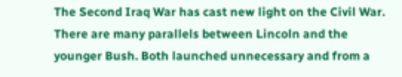The Second Iraq War has cast new light on the Civil War. There are many parallels between Lincoln and the younger Bush. Both launched unnecessary and from a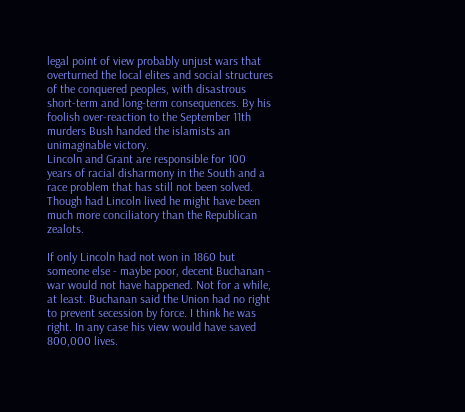legal point of view probably unjust wars that overturned the local elites and social structures of the conquered peoples, with disastrous short-term and long-term consequences. By his foolish over-reaction to the September 11th murders Bush handed the islamists an unimaginable victory.
Lincoln and Grant are responsible for 100 years of racial disharmony in the South and a race problem that has still not been solved. Though had Lincoln lived he might have been much more conciliatory than the Republican zealots.

If only Lincoln had not won in 1860 but someone else - maybe poor, decent Buchanan - war would not have happened. Not for a while, at least. Buchanan said the Union had no right to prevent secession by force. I think he was right. In any case his view would have saved 800,000 lives.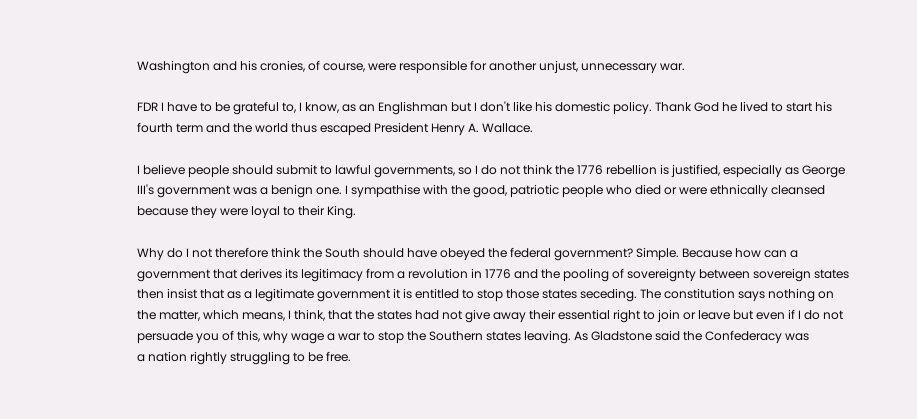Washington and his cronies, of course, were responsible for another unjust, unnecessary war.

FDR I have to be grateful to, I know, as an Englishman but I don't like his domestic policy. Thank God he lived to start his fourth term and the world thus escaped President Henry A. Wallace.

I believe people should submit to lawful governments, so I do not think the 1776 rebellion is justified, especially as George III's government was a benign one. I sympathise with the good, patriotic people who died or were ethnically cleansed because they were loyal to their King.

Why do I not therefore think the South should have obeyed the federal government? Simple. Because how can a government that derives its legitimacy from a revolution in 1776 and the pooling of sovereignty between sovereign states then insist that as a legitimate government it is entitled to stop those states seceding. The constitution says nothing on the matter, which means, I think, that the states had not give away their essential right to join or leave but even if I do not persuade you of this, why wage a war to stop the Southern states leaving. As Gladstone said the Confederacy was
a nation rightly struggling to be free.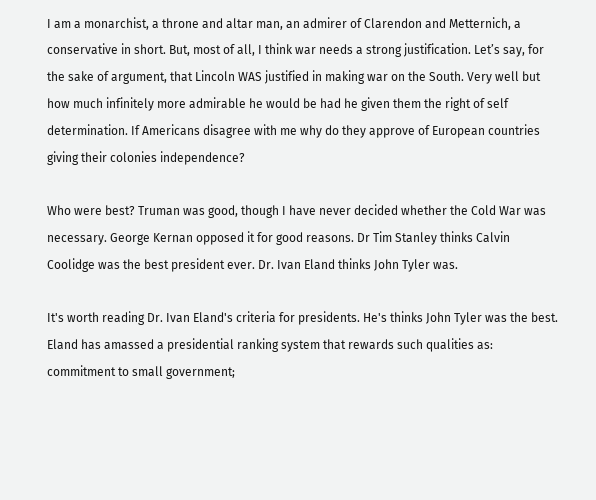I am a monarchist, a throne and altar man, an admirer of Clarendon and Metternich, a conservative in short. But, most of all, I think war needs a strong justification. Let’s say, for the sake of argument, that Lincoln WAS justified in making war on the South. Very well but how much infinitely more admirable he would be had he given them the right of self determination. If Americans disagree with me why do they approve of European countries giving their colonies independence?

Who were best? Truman was good, though I have never decided whether the Cold War was necessary. George Kernan opposed it for good reasons. Dr Tim Stanley thinks Calvin Coolidge was the best president ever. Dr. Ivan Eland thinks John Tyler was.

It's worth reading Dr. Ivan Eland's criteria for presidents. He's thinks John Tyler was the best. Eland has amassed a presidential ranking system that rewards such qualities as:
commitment to small government;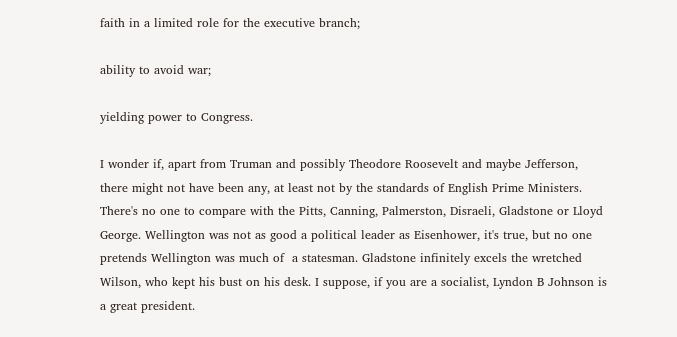faith in a limited role for the executive branch;

ability to avoid war;

yielding power to Congress.

I wonder if, apart from Truman and possibly Theodore Roosevelt and maybe Jefferson, there might not have been any, at least not by the standards of English Prime Ministers. There's no one to compare with the Pitts, Canning, Palmerston, Disraeli, Gladstone or Lloyd George. Wellington was not as good a political leader as Eisenhower, it's true, but no one pretends Wellington was much of  a statesman. Gladstone infinitely excels the wretched Wilson, who kept his bust on his desk. I suppose, if you are a socialist, Lyndon B Johnson is a great president.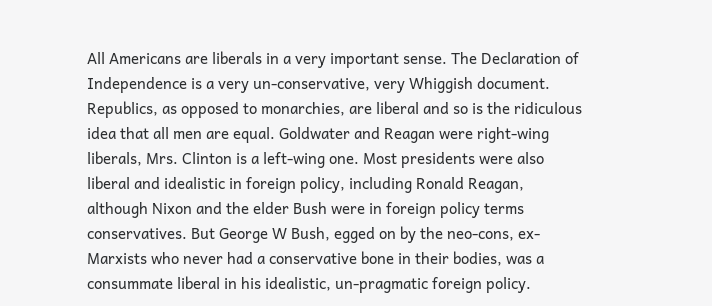All Americans are liberals in a very important sense. The Declaration of Independence is a very un-conservative, very Whiggish document. Republics, as opposed to monarchies, are liberal and so is the ridiculous idea that all men are equal. Goldwater and Reagan were right-wing liberals, Mrs. Clinton is a left-wing one. Most presidents were also liberal and idealistic in foreign policy, including Ronald Reagan, although Nixon and the elder Bush were in foreign policy terms conservatives. But George W Bush, egged on by the neo-cons, ex-Marxists who never had a conservative bone in their bodies, was a consummate liberal in his idealistic, un-pragmatic foreign policy.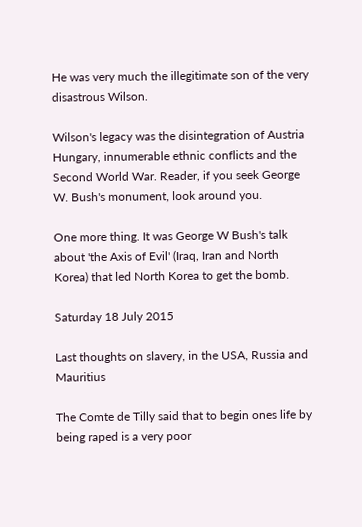He was very much the illegitimate son of the very disastrous Wilson.

Wilson's legacy was the disintegration of Austria Hungary, innumerable ethnic conflicts and the Second World War. Reader, if you seek George W. Bush's monument, look around you.

One more thing. It was George W Bush's talk about 'the Axis of Evil' (Iraq, Iran and North Korea) that led North Korea to get the bomb.

Saturday 18 July 2015

Last thoughts on slavery, in the USA, Russia and Mauritius

The Comte de Tilly said that to begin ones life by being raped is a very poor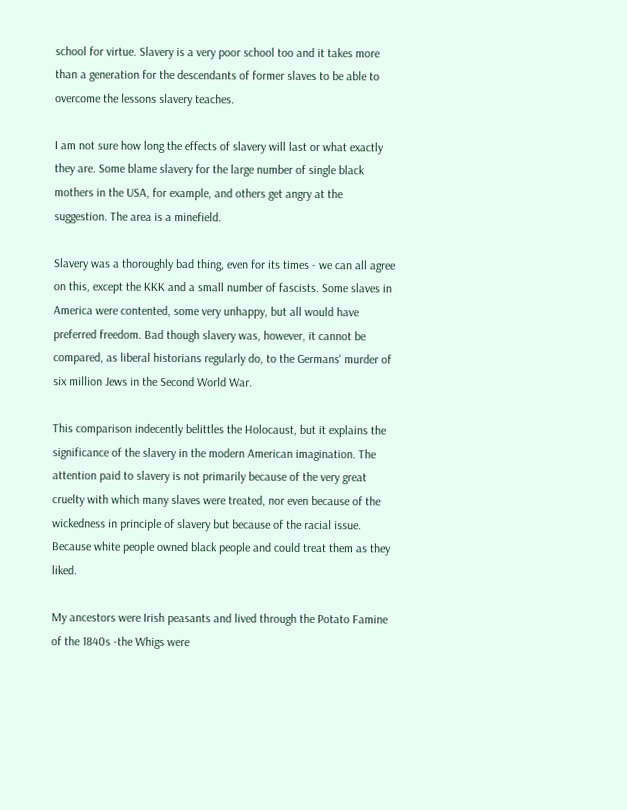school for virtue. Slavery is a very poor school too and it takes more than a generation for the descendants of former slaves to be able to overcome the lessons slavery teaches.

I am not sure how long the effects of slavery will last or what exactly they are. Some blame slavery for the large number of single black mothers in the USA, for example, and others get angry at the suggestion. The area is a minefield.

Slavery was a thoroughly bad thing, even for its times - we can all agree on this, except the KKK and a small number of fascists. Some slaves in America were contented, some very unhappy, but all would have preferred freedom. Bad though slavery was, however, it cannot be compared, as liberal historians regularly do, to the Germans' murder of six million Jews in the Second World War.

This comparison indecently belittles the Holocaust, but it explains the significance of the slavery in the modern American imagination. The attention paid to slavery is not primarily because of the very great cruelty with which many slaves were treated, nor even because of the wickedness in principle of slavery but because of the racial issue. Because white people owned black people and could treat them as they liked.

My ancestors were Irish peasants and lived through the Potato Famine of the 1840s -the Whigs were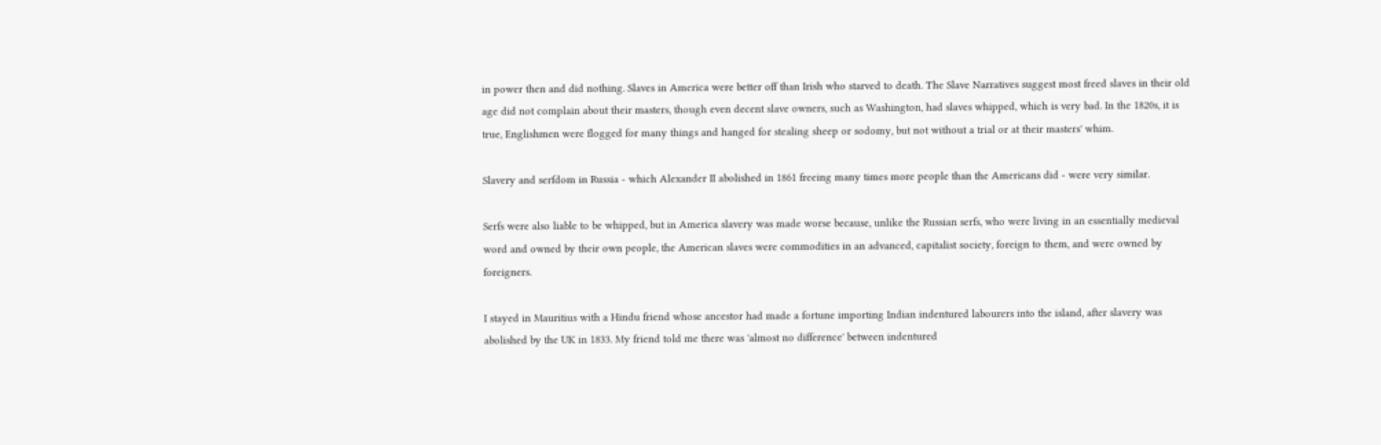in power then and did nothing. Slaves in America were better off than Irish who starved to death. The Slave Narratives suggest most freed slaves in their old age did not complain about their masters, though even decent slave owners, such as Washington, had slaves whipped, which is very bad. In the 1820s, it is true, Englishmen were flogged for many things and hanged for stealing sheep or sodomy, but not without a trial or at their masters' whim.

Slavery and serfdom in Russia - which Alexander II abolished in 1861 freeing many times more people than the Americans did - were very similar.

Serfs were also liable to be whipped, but in America slavery was made worse because, unlike the Russian serfs, who were living in an essentially medieval word and owned by their own people, the American slaves were commodities in an advanced, capitalist society, foreign to them, and were owned by foreigners.

I stayed in Mauritius with a Hindu friend whose ancestor had made a fortune importing Indian indentured labourers into the island, after slavery was abolished by the UK in 1833. My friend told me there was 'almost no difference' between indentured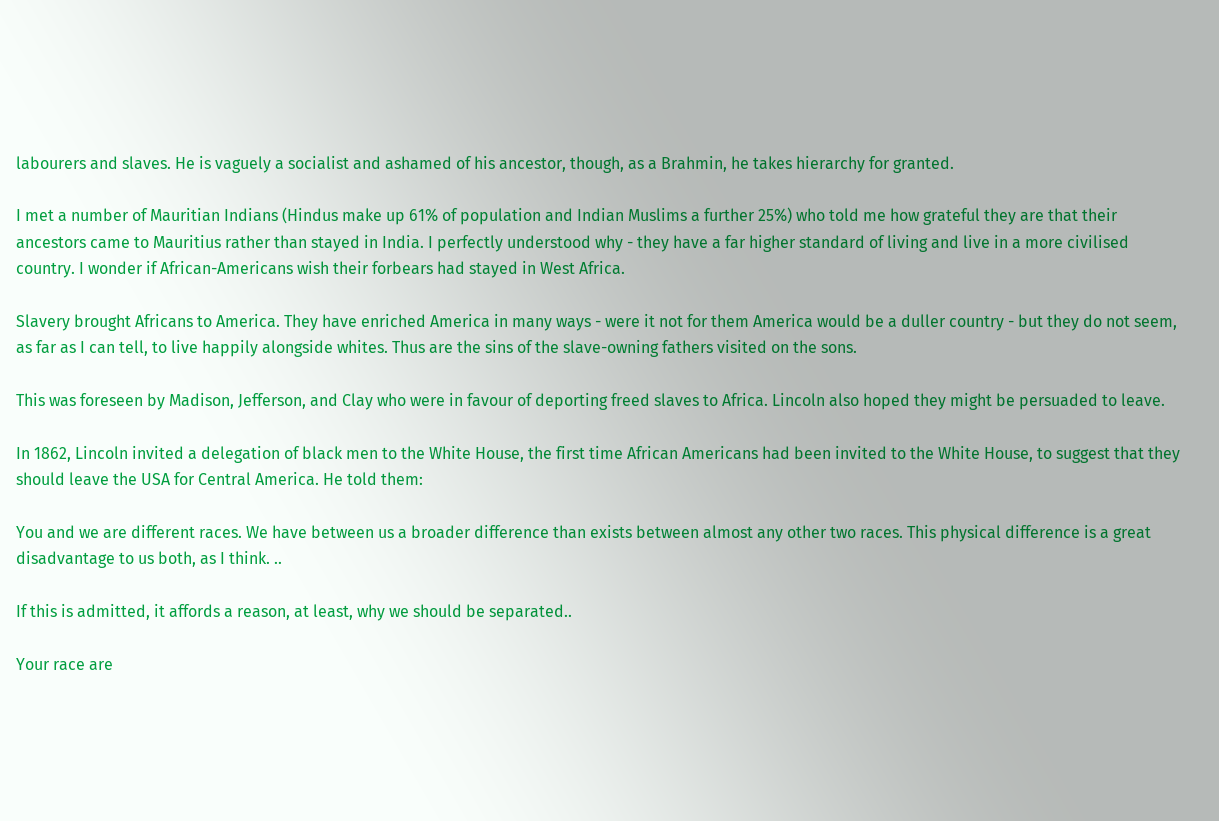labourers and slaves. He is vaguely a socialist and ashamed of his ancestor, though, as a Brahmin, he takes hierarchy for granted.

I met a number of Mauritian Indians (Hindus make up 61% of population and Indian Muslims a further 25%) who told me how grateful they are that their ancestors came to Mauritius rather than stayed in India. I perfectly understood why - they have a far higher standard of living and live in a more civilised country. I wonder if African-Americans wish their forbears had stayed in West Africa.

Slavery brought Africans to America. They have enriched America in many ways - were it not for them America would be a duller country - but they do not seem, as far as I can tell, to live happily alongside whites. Thus are the sins of the slave-owning fathers visited on the sons.

This was foreseen by Madison, Jefferson, and Clay who were in favour of deporting freed slaves to Africa. Lincoln also hoped they might be persuaded to leave.

In 1862, Lincoln invited a delegation of black men to the White House, the first time African Americans had been invited to the White House, to suggest that they should leave the USA for Central America. He told them:

You and we are different races. We have between us a broader difference than exists between almost any other two races. This physical difference is a great disadvantage to us both, as I think. ..

If this is admitted, it affords a reason, at least, why we should be separated..

Your race are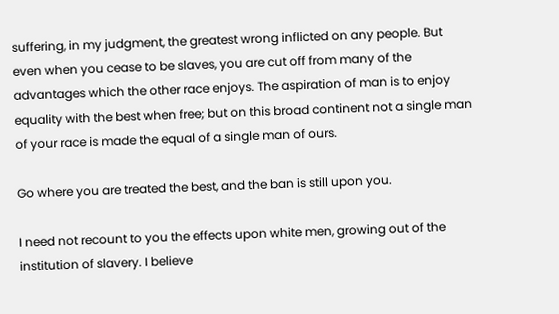suffering, in my judgment, the greatest wrong inflicted on any people. But even when you cease to be slaves, you are cut off from many of the advantages which the other race enjoys. The aspiration of man is to enjoy equality with the best when free; but on this broad continent not a single man of your race is made the equal of a single man of ours.

Go where you are treated the best, and the ban is still upon you.

I need not recount to you the effects upon white men, growing out of the institution of slavery. I believe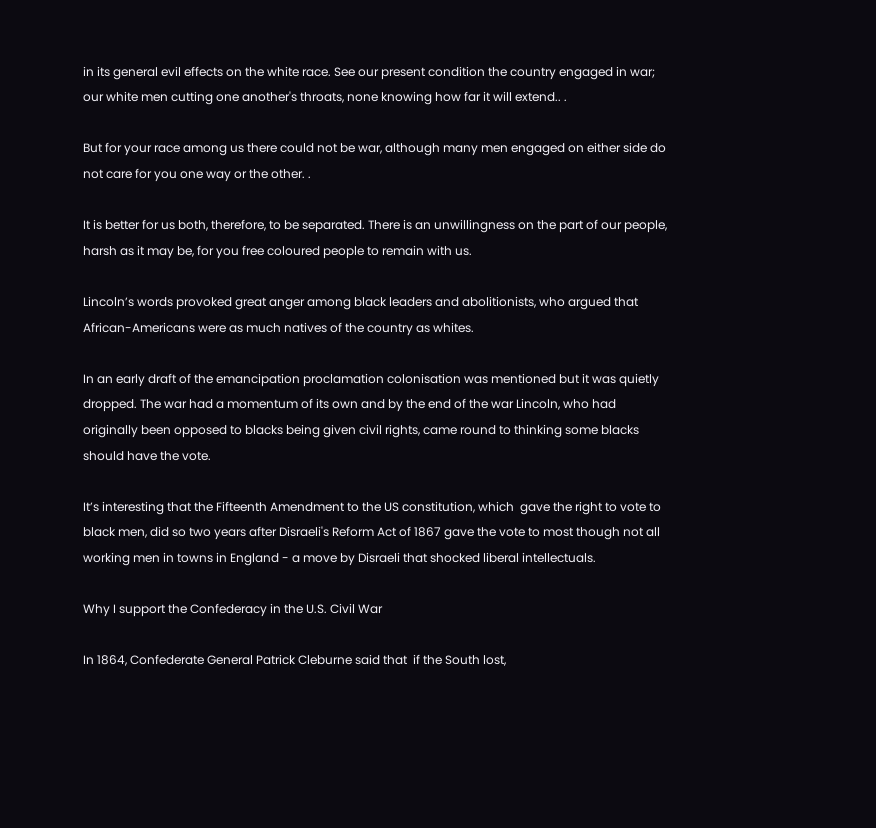in its general evil effects on the white race. See our present condition the country engaged in war; our white men cutting one another's throats, none knowing how far it will extend.. .

But for your race among us there could not be war, although many men engaged on either side do not care for you one way or the other. .

It is better for us both, therefore, to be separated. There is an unwillingness on the part of our people, harsh as it may be, for you free coloured people to remain with us.

Lincoln’s words provoked great anger among black leaders and abolitionists, who argued that African-Americans were as much natives of the country as whites.

In an early draft of the emancipation proclamation colonisation was mentioned but it was quietly dropped. The war had a momentum of its own and by the end of the war Lincoln, who had originally been opposed to blacks being given civil rights, came round to thinking some blacks should have the vote.

It’s interesting that the Fifteenth Amendment to the US constitution, which  gave the right to vote to black men, did so two years after Disraeli's Reform Act of 1867 gave the vote to most though not all working men in towns in England - a move by Disraeli that shocked liberal intellectuals.

Why I support the Confederacy in the U.S. Civil War

In 1864, Confederate General Patrick Cleburne said that  if the South lost,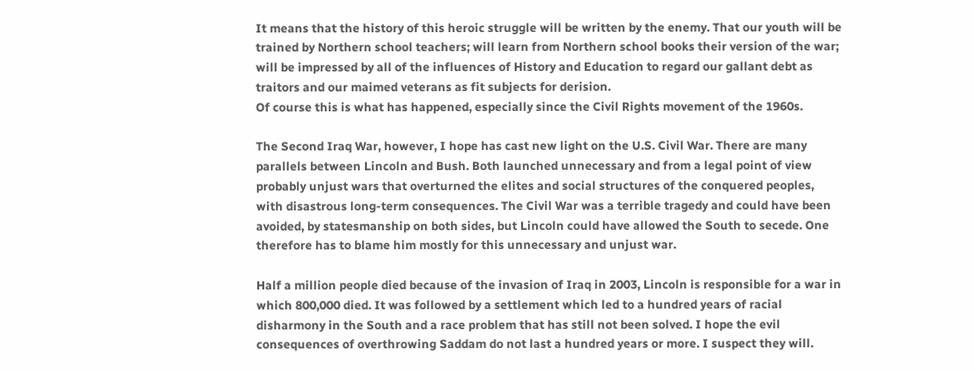It means that the history of this heroic struggle will be written by the enemy. That our youth will be trained by Northern school teachers; will learn from Northern school books their version of the war; will be impressed by all of the influences of History and Education to regard our gallant debt as traitors and our maimed veterans as fit subjects for derision.
Of course this is what has happened, especially since the Civil Rights movement of the 1960s.

The Second Iraq War, however, I hope has cast new light on the U.S. Civil War. There are many parallels between Lincoln and Bush. Both launched unnecessary and from a legal point of view probably unjust wars that overturned the elites and social structures of the conquered peoples, with disastrous long-term consequences. The Civil War was a terrible tragedy and could have been avoided, by statesmanship on both sides, but Lincoln could have allowed the South to secede. One therefore has to blame him mostly for this unnecessary and unjust war.

Half a million people died because of the invasion of Iraq in 2003, Lincoln is responsible for a war in which 800,000 died. It was followed by a settlement which led to a hundred years of racial disharmony in the South and a race problem that has still not been solved. I hope the evil consequences of overthrowing Saddam do not last a hundred years or more. I suspect they will.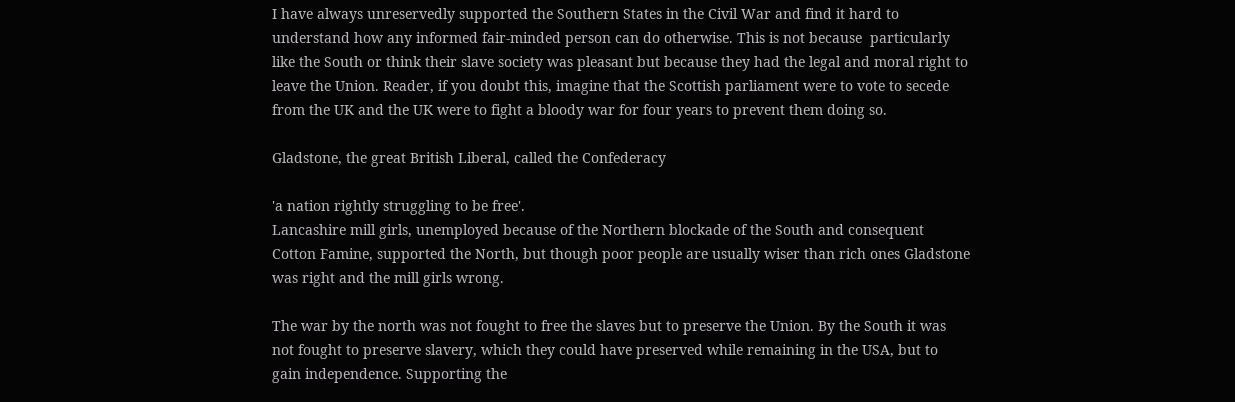I have always unreservedly supported the Southern States in the Civil War and find it hard to understand how any informed fair-minded person can do otherwise. This is not because  particularly like the South or think their slave society was pleasant but because they had the legal and moral right to leave the Union. Reader, if you doubt this, imagine that the Scottish parliament were to vote to secede from the UK and the UK were to fight a bloody war for four years to prevent them doing so.

Gladstone, the great British Liberal, called the Confederacy

'a nation rightly struggling to be free'.
Lancashire mill girls, unemployed because of the Northern blockade of the South and consequent Cotton Famine, supported the North, but though poor people are usually wiser than rich ones Gladstone was right and the mill girls wrong.

The war by the north was not fought to free the slaves but to preserve the Union. By the South it was not fought to preserve slavery, which they could have preserved while remaining in the USA, but to gain independence. Supporting the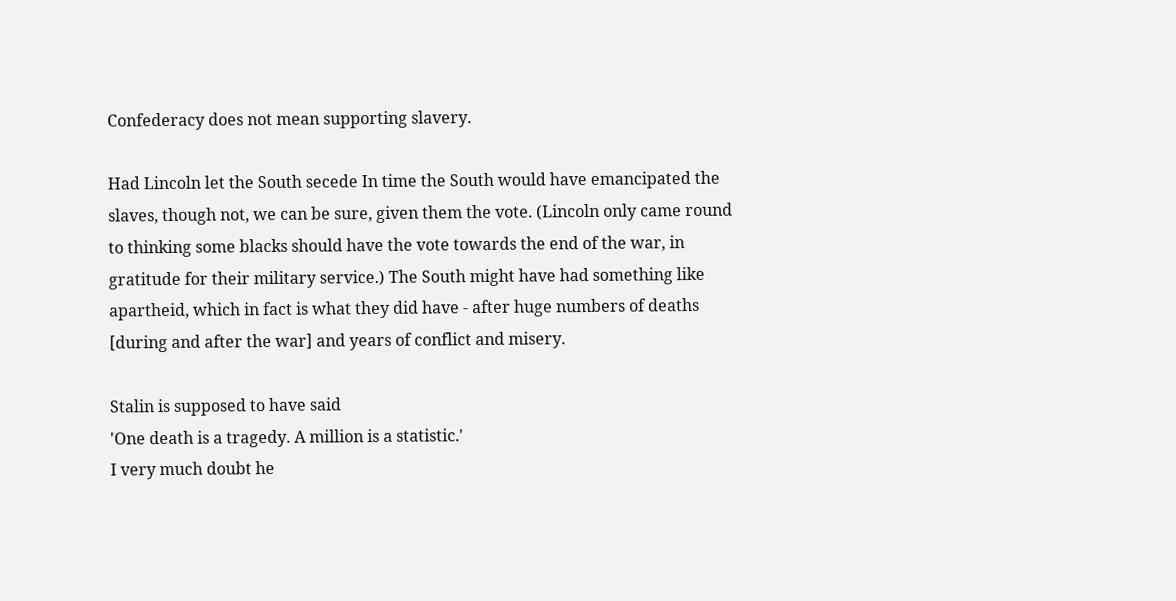Confederacy does not mean supporting slavery.

Had Lincoln let the South secede In time the South would have emancipated the slaves, though not, we can be sure, given them the vote. (Lincoln only came round to thinking some blacks should have the vote towards the end of the war, in gratitude for their military service.) The South might have had something like apartheid, which in fact is what they did have - after huge numbers of deaths [during and after the war] and years of conflict and misery.

Stalin is supposed to have said
'One death is a tragedy. A million is a statistic.'
I very much doubt he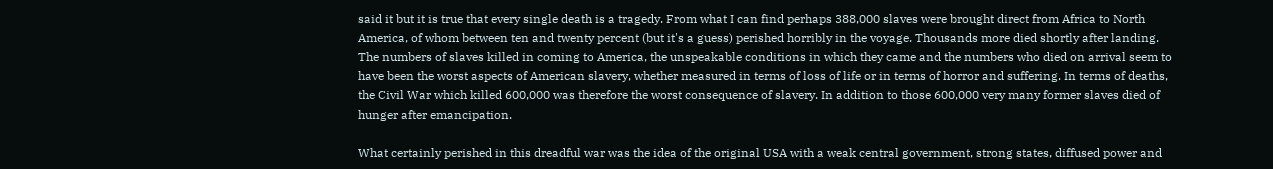said it but it is true that every single death is a tragedy. From what I can find perhaps 388,000 slaves were brought direct from Africa to North America, of whom between ten and twenty percent (but it's a guess) perished horribly in the voyage. Thousands more died shortly after landing. The numbers of slaves killed in coming to America, the unspeakable conditions in which they came and the numbers who died on arrival seem to have been the worst aspects of American slavery, whether measured in terms of loss of life or in terms of horror and suffering. In terms of deaths, the Civil War which killed 600,000 was therefore the worst consequence of slavery. In addition to those 600,000 very many former slaves died of hunger after emancipation.

What certainly perished in this dreadful war was the idea of the original USA with a weak central government, strong states, diffused power and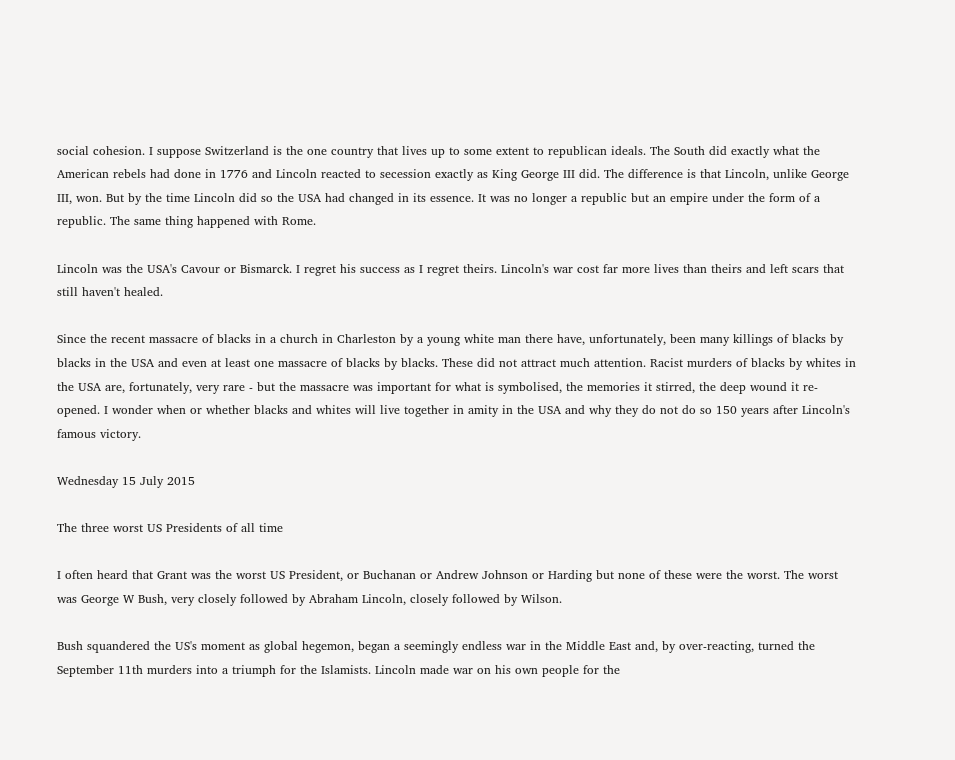social cohesion. I suppose Switzerland is the one country that lives up to some extent to republican ideals. The South did exactly what the American rebels had done in 1776 and Lincoln reacted to secession exactly as King George III did. The difference is that Lincoln, unlike George III, won. But by the time Lincoln did so the USA had changed in its essence. It was no longer a republic but an empire under the form of a republic. The same thing happened with Rome.

Lincoln was the USA's Cavour or Bismarck. I regret his success as I regret theirs. Lincoln's war cost far more lives than theirs and left scars that still haven't healed.

Since the recent massacre of blacks in a church in Charleston by a young white man there have, unfortunately, been many killings of blacks by blacks in the USA and even at least one massacre of blacks by blacks. These did not attract much attention. Racist murders of blacks by whites in the USA are, fortunately, very rare - but the massacre was important for what is symbolised, the memories it stirred, the deep wound it re-opened. I wonder when or whether blacks and whites will live together in amity in the USA and why they do not do so 150 years after Lincoln's famous victory.

Wednesday 15 July 2015

The three worst US Presidents of all time

I often heard that Grant was the worst US President, or Buchanan or Andrew Johnson or Harding but none of these were the worst. The worst was George W Bush, very closely followed by Abraham Lincoln, closely followed by Wilson.

Bush squandered the US's moment as global hegemon, began a seemingly endless war in the Middle East and, by over-reacting, turned the September 11th murders into a triumph for the Islamists. Lincoln made war on his own people for the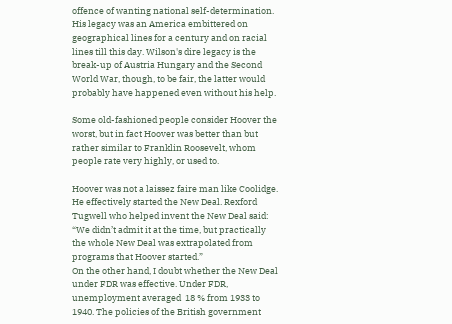offence of wanting national self-determination. His legacy was an America embittered on geographical lines for a century and on racial lines till this day. Wilson's dire legacy is the break-up of Austria Hungary and the Second World War, though, to be fair, the latter would probably have happened even without his help.

Some old-fashioned people consider Hoover the worst, but in fact Hoover was better than but rather similar to Franklin Roosevelt, whom people rate very highly, or used to.

Hoover was not a laissez faire man like Coolidge. He effectively started the New Deal. Rexford Tugwell who helped invent the New Deal said:
“We didn’t admit it at the time, but practically the whole New Deal was extrapolated from programs that Hoover started.”
On the other hand, I doubt whether the New Deal under FDR was effective. Under FDR, unemployment averaged  18 % from 1933 to 1940. The policies of the British government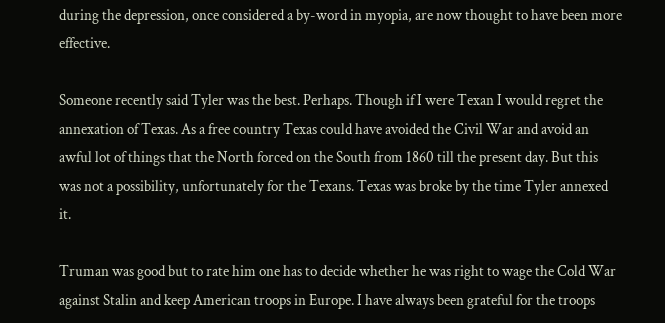during the depression, once considered a by-word in myopia, are now thought to have been more effective.

Someone recently said Tyler was the best. Perhaps. Though if I were Texan I would regret the annexation of Texas. As a free country Texas could have avoided the Civil War and avoid an awful lot of things that the North forced on the South from 1860 till the present day. But this was not a possibility, unfortunately for the Texans. Texas was broke by the time Tyler annexed it.

Truman was good but to rate him one has to decide whether he was right to wage the Cold War against Stalin and keep American troops in Europe. I have always been grateful for the troops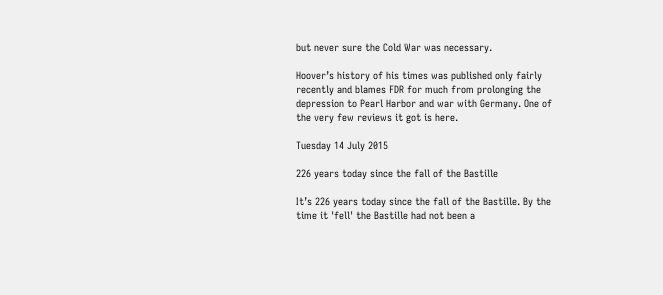but never sure the Cold War was necessary.

Hoover’s history of his times was published only fairly recently and blames FDR for much from prolonging the depression to Pearl Harbor and war with Germany. One of the very few reviews it got is here.

Tuesday 14 July 2015

226 years today since the fall of the Bastille

It’s 226 years today since the fall of the Bastille. By the time it 'fell' the Bastille had not been a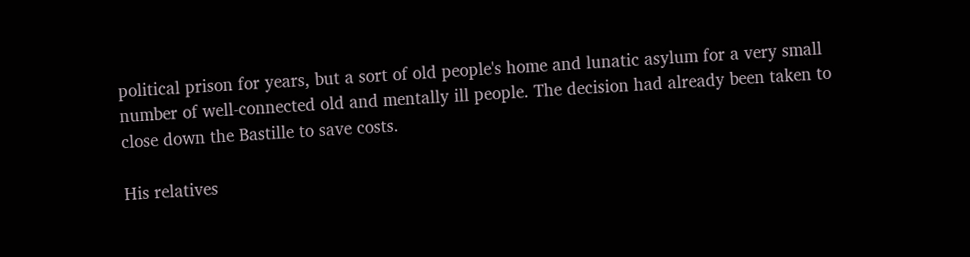political prison for years, but a sort of old people's home and lunatic asylum for a very small number of well-connected old and mentally ill people. The decision had already been taken to close down the Bastille to save costs.

His relatives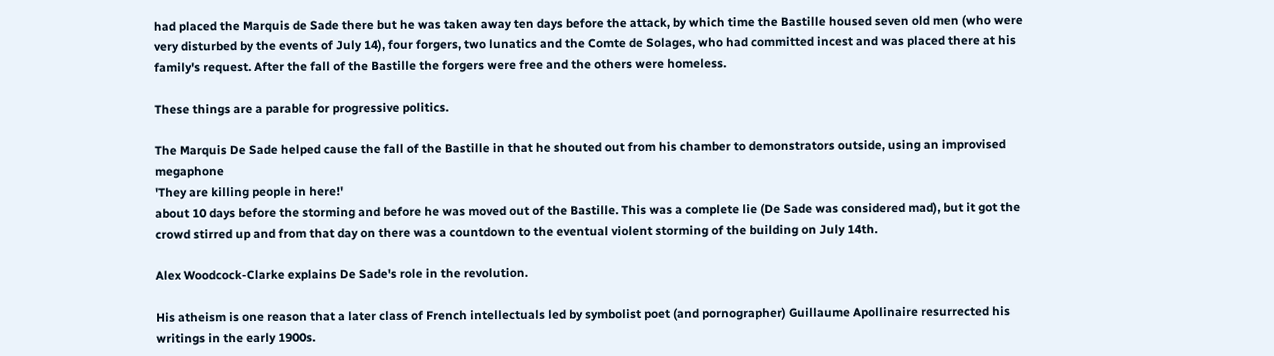had placed the Marquis de Sade there but he was taken away ten days before the attack, by which time the Bastille housed seven old men (who were very disturbed by the events of July 14), four forgers, two lunatics and the Comte de Solages, who had committed incest and was placed there at his family's request. After the fall of the Bastille the forgers were free and the others were homeless.

These things are a parable for progressive politics.

The Marquis De Sade helped cause the fall of the Bastille in that he shouted out from his chamber to demonstrators outside, using an improvised megaphone
'They are killing people in here!'
about 10 days before the storming and before he was moved out of the Bastille. This was a complete lie (De Sade was considered mad), but it got the crowd stirred up and from that day on there was a countdown to the eventual violent storming of the building on July 14th.

Alex Woodcock-Clarke explains De Sade's role in the revolution.

His atheism is one reason that a later class of French intellectuals led by symbolist poet (and pornographer) Guillaume Apollinaire resurrected his writings in the early 1900s.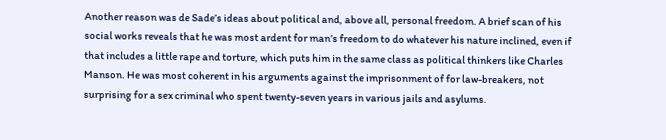Another reason was de Sade’s ideas about political and, above all, personal freedom. A brief scan of his social works reveals that he was most ardent for man’s freedom to do whatever his nature inclined, even if that includes a little rape and torture, which puts him in the same class as political thinkers like Charles Manson. He was most coherent in his arguments against the imprisonment of for law-breakers, not surprising for a sex criminal who spent twenty-seven years in various jails and asylums.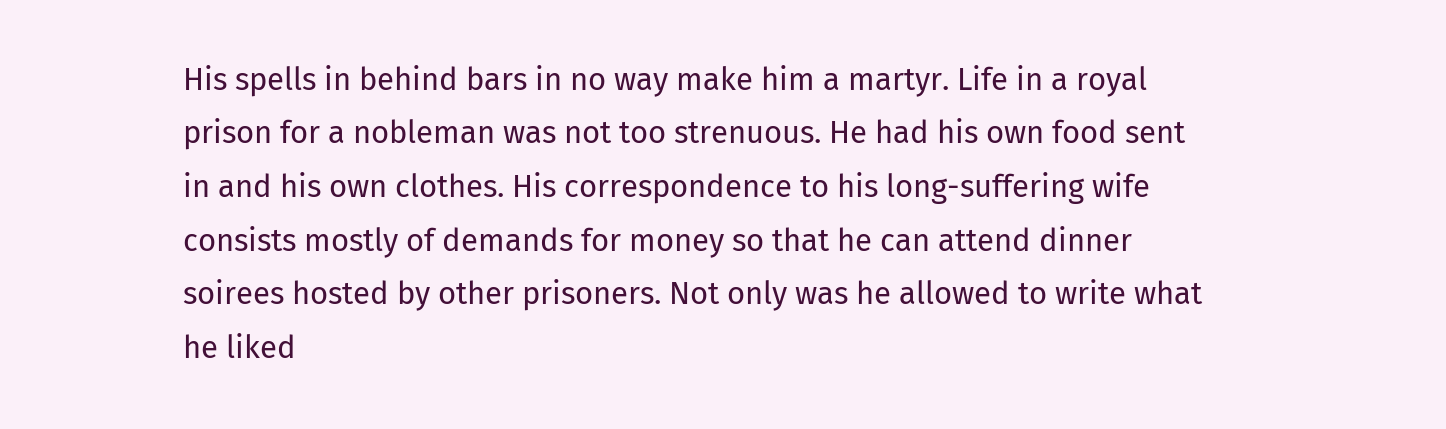His spells in behind bars in no way make him a martyr. Life in a royal prison for a nobleman was not too strenuous. He had his own food sent in and his own clothes. His correspondence to his long-suffering wife consists mostly of demands for money so that he can attend dinner soirees hosted by other prisoners. Not only was he allowed to write what he liked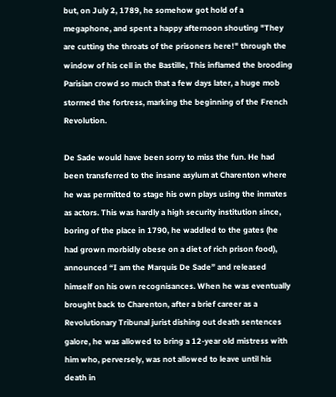but, on July 2, 1789, he somehow got hold of a megaphone, and spent a happy afternoon shouting "They are cutting the throats of the prisoners here!" through the window of his cell in the Bastille, This inflamed the brooding Parisian crowd so much that a few days later, a huge mob stormed the fortress, marking the beginning of the French Revolution.

De Sade would have been sorry to miss the fun. He had been transferred to the insane asylum at Charenton where he was permitted to stage his own plays using the inmates as actors. This was hardly a high security institution since, boring of the place in 1790, he waddled to the gates (he had grown morbidly obese on a diet of rich prison food), announced “I am the Marquis De Sade” and released himself on his own recognisances. When he was eventually brought back to Charenton, after a brief career as a Revolutionary Tribunal jurist dishing out death sentences galore, he was allowed to bring a 12-year old mistress with him who, perversely, was not allowed to leave until his death in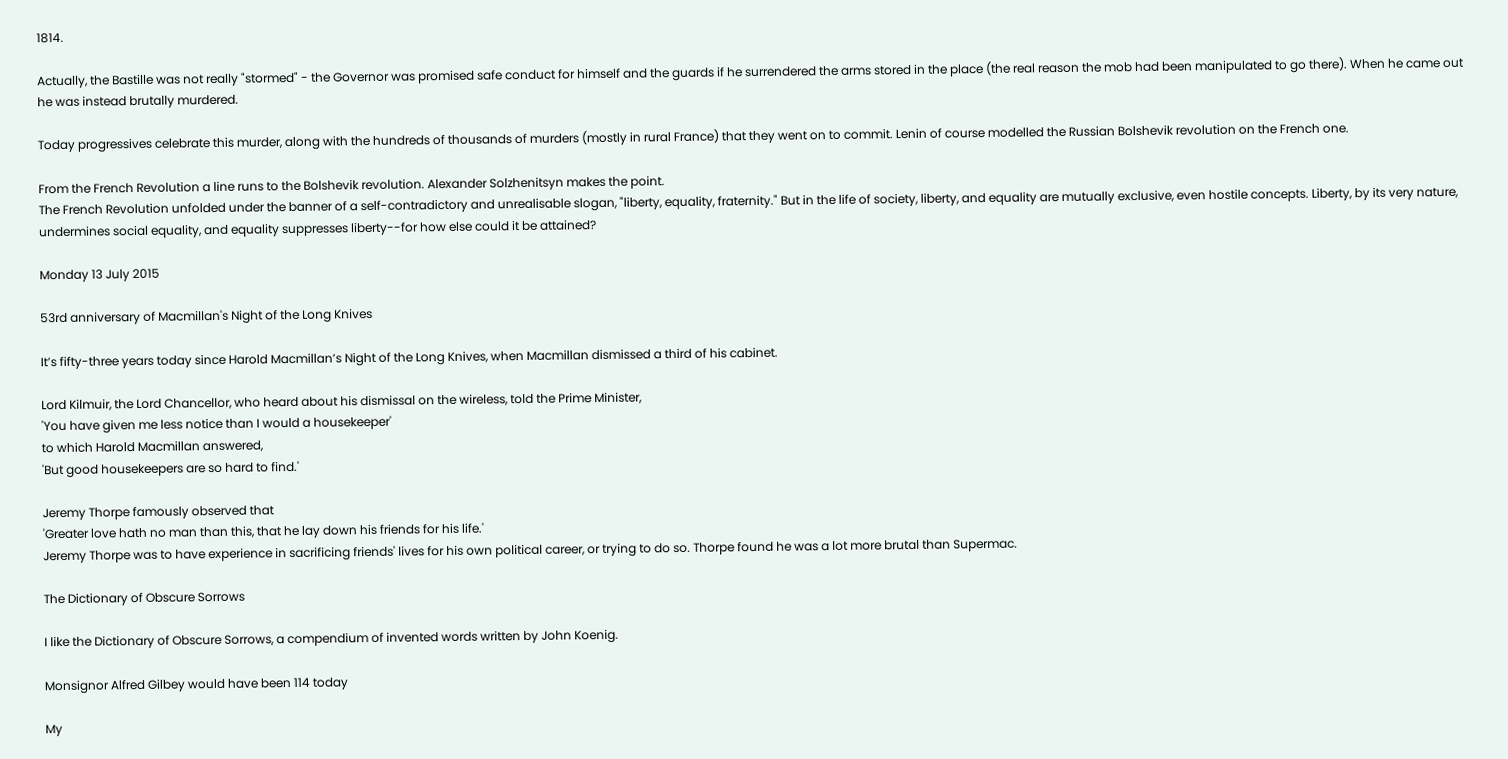1814.

Actually, the Bastille was not really "stormed" - the Governor was promised safe conduct for himself and the guards if he surrendered the arms stored in the place (the real reason the mob had been manipulated to go there). When he came out he was instead brutally murdered.

Today progressives celebrate this murder, along with the hundreds of thousands of murders (mostly in rural France) that they went on to commit. Lenin of course modelled the Russian Bolshevik revolution on the French one.

From the French Revolution a line runs to the Bolshevik revolution. Alexander Solzhenitsyn makes the point.
The French Revolution unfolded under the banner of a self-contradictory and unrealisable slogan, "liberty, equality, fraternity." But in the life of society, liberty, and equality are mutually exclusive, even hostile concepts. Liberty, by its very nature, undermines social equality, and equality suppresses liberty--for how else could it be attained?

Monday 13 July 2015

53rd anniversary of Macmillan's Night of the Long Knives

It’s fifty-three years today since Harold Macmillan’s Night of the Long Knives, when Macmillan dismissed a third of his cabinet.

Lord Kilmuir, the Lord Chancellor, who heard about his dismissal on the wireless, told the Prime Minister,
'You have given me less notice than I would a housekeeper'
to which Harold Macmillan answered,
'But good housekeepers are so hard to find.'

Jeremy Thorpe famously observed that
'Greater love hath no man than this, that he lay down his friends for his life.'
Jeremy Thorpe was to have experience in sacrificing friends' lives for his own political career, or trying to do so. Thorpe found he was a lot more brutal than Supermac.

The Dictionary of Obscure Sorrows

I like the Dictionary of Obscure Sorrows, a compendium of invented words written by John Koenig.

Monsignor Alfred Gilbey would have been 114 today

My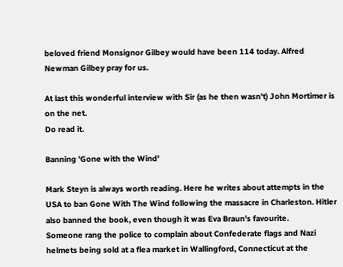beloved friend Monsignor Gilbey would have been 114 today. Alfred Newman Gilbey pray for us.

At last this wonderful interview with Sir (as he then wasn't) John Mortimer is on the net.
Do read it.

Banning 'Gone with the Wind'

Mark Steyn is always worth reading. Here he writes about attempts in the USA to ban Gone With The Wind following the massacre in Charleston. Hitler also banned the book, even though it was Eva Braun's favourite.
Someone rang the police to complain about Confederate flags and Nazi helmets being sold at a flea market in Wallingford, Connecticut at the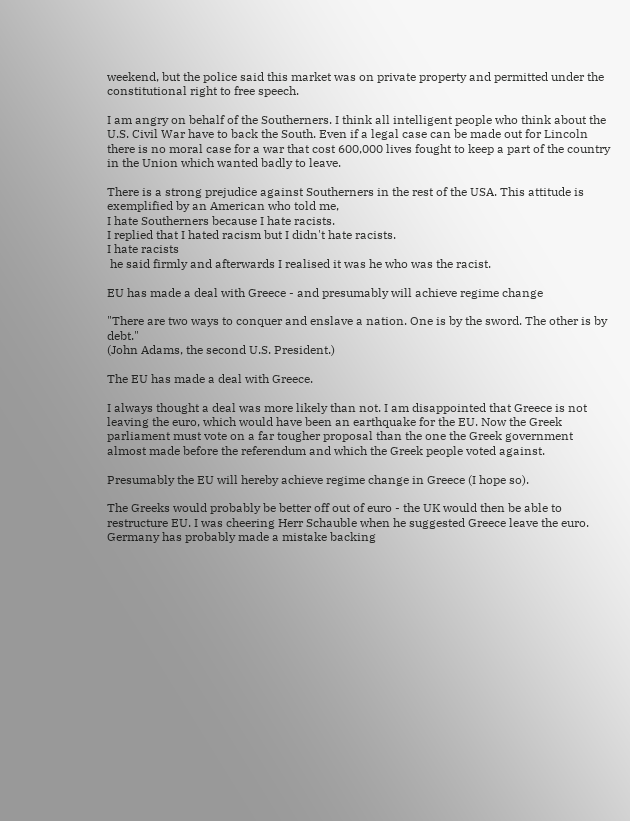weekend, but the police said this market was on private property and permitted under the constitutional right to free speech.

I am angry on behalf of the Southerners. I think all intelligent people who think about the U.S. Civil War have to back the South. Even if a legal case can be made out for Lincoln there is no moral case for a war that cost 600,000 lives fought to keep a part of the country in the Union which wanted badly to leave.

There is a strong prejudice against Southerners in the rest of the USA. This attitude is exemplified by an American who told me,
I hate Southerners because I hate racists.
I replied that I hated racism but I didn't hate racists.
I hate racists
 he said firmly and afterwards I realised it was he who was the racist.

EU has made a deal with Greece - and presumably will achieve regime change

"There are two ways to conquer and enslave a nation. One is by the sword. The other is by debt."
(John Adams, the second U.S. President.)

The EU has made a deal with Greece.

I always thought a deal was more likely than not. I am disappointed that Greece is not leaving the euro, which would have been an earthquake for the EU. Now the Greek parliament must vote on a far tougher proposal than the one the Greek government almost made before the referendum and which the Greek people voted against.

Presumably the EU will hereby achieve regime change in Greece (I hope so).

The Greeks would probably be better off out of euro - the UK would then be able to restructure EU. I was cheering Herr Schauble when he suggested Greece leave the euro. Germany has probably made a mistake backing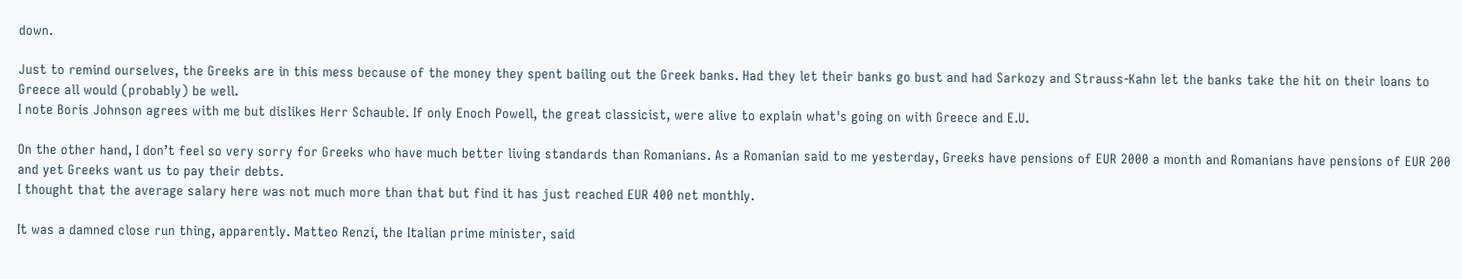down.

Just to remind ourselves, the Greeks are in this mess because of the money they spent bailing out the Greek banks. Had they let their banks go bust and had Sarkozy and Strauss-Kahn let the banks take the hit on their loans to Greece all would (probably) be well.
I note Boris Johnson agrees with me but dislikes Herr Schauble. If only Enoch Powell, the great classicist, were alive to explain what's going on with Greece and E.U.

On the other hand, I don’t feel so very sorry for Greeks who have much better living standards than Romanians. As a Romanian said to me yesterday, Greeks have pensions of EUR 2000 a month and Romanians have pensions of EUR 200
and yet Greeks want us to pay their debts.
I thought that the average salary here was not much more than that but find it has just reached EUR 400 net monthIy.

It was a damned close run thing, apparently. Matteo Renzi, the Italian prime minister, said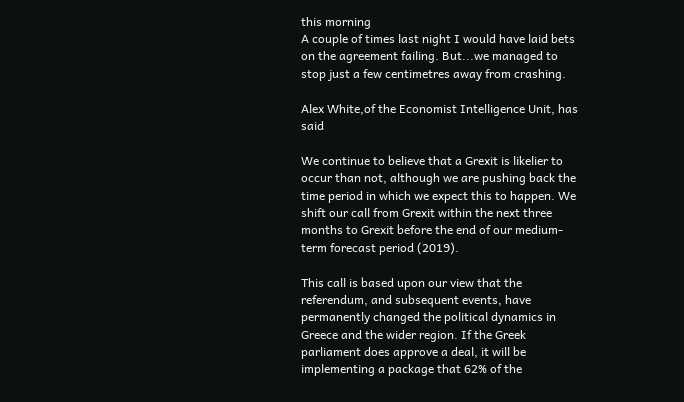this morning
A couple of times last night I would have laid bets on the agreement failing. But...we managed to stop just a few centimetres away from crashing.

Alex White,of the Economist Intelligence Unit, has said

We continue to believe that a Grexit is likelier to occur than not, although we are pushing back the time period in which we expect this to happen. We shift our call from Grexit within the next three months to Grexit before the end of our medium-term forecast period (2019).

This call is based upon our view that the referendum, and subsequent events, have permanently changed the political dynamics in Greece and the wider region. If the Greek parliament does approve a deal, it will be implementing a package that 62% of the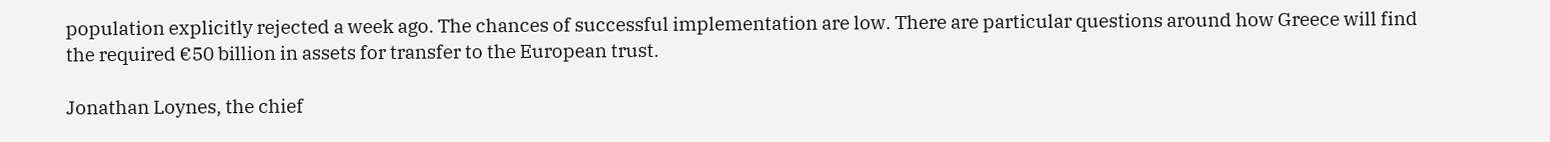population explicitly rejected a week ago. The chances of successful implementation are low. There are particular questions around how Greece will find the required €50 billion in assets for transfer to the European trust.

Jonathan Loynes, the chief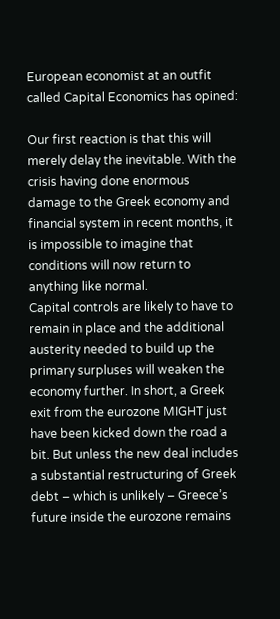European economist at an outfit called Capital Economics has opined:

Our first reaction is that this will merely delay the inevitable. With the crisis having done enormous damage to the Greek economy and financial system in recent months, it is impossible to imagine that conditions will now return to anything like normal.
Capital controls are likely to have to remain in place and the additional austerity needed to build up the primary surpluses will weaken the economy further. In short, a Greek exit from the eurozone MIGHT just have been kicked down the road a bit. But unless the new deal includes a substantial restructuring of Greek debt – which is unlikely – Greece’s future inside the eurozone remains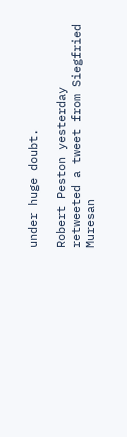under huge doubt.

Robert Peston yesterday retweeted a tweet from Siegfried Muresan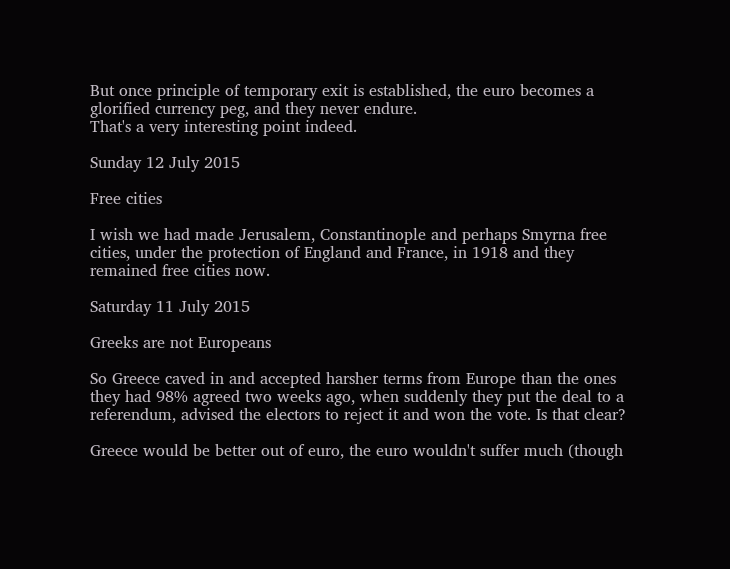But once principle of temporary exit is established, the euro becomes a glorified currency peg, and they never endure.
That's a very interesting point indeed.

Sunday 12 July 2015

Free cities

I wish we had made Jerusalem, Constantinople and perhaps Smyrna free cities, under the protection of England and France, in 1918 and they remained free cities now.

Saturday 11 July 2015

Greeks are not Europeans

So Greece caved in and accepted harsher terms from Europe than the ones they had 98% agreed two weeks ago, when suddenly they put the deal to a referendum, advised the electors to reject it and won the vote. Is that clear?

Greece would be better out of euro, the euro wouldn't suffer much (though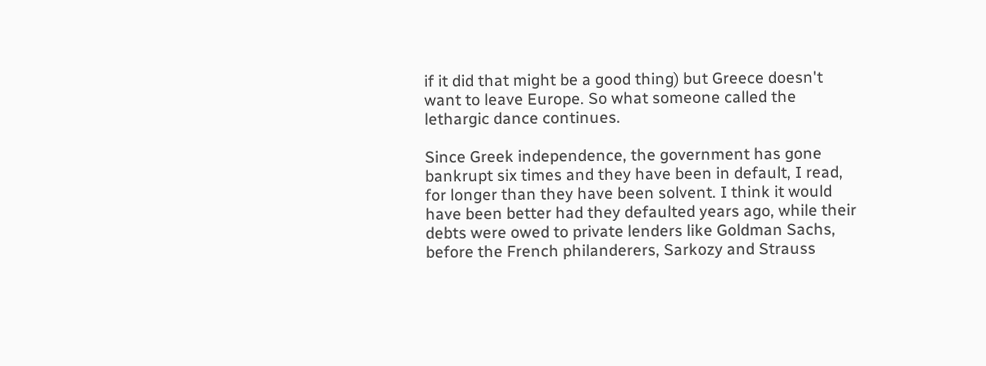if it did that might be a good thing) but Greece doesn't want to leave Europe. So what someone called the lethargic dance continues.

Since Greek independence, the government has gone bankrupt six times and they have been in default, I read, for longer than they have been solvent. I think it would have been better had they defaulted years ago, while their debts were owed to private lenders like Goldman Sachs, before the French philanderers, Sarkozy and Strauss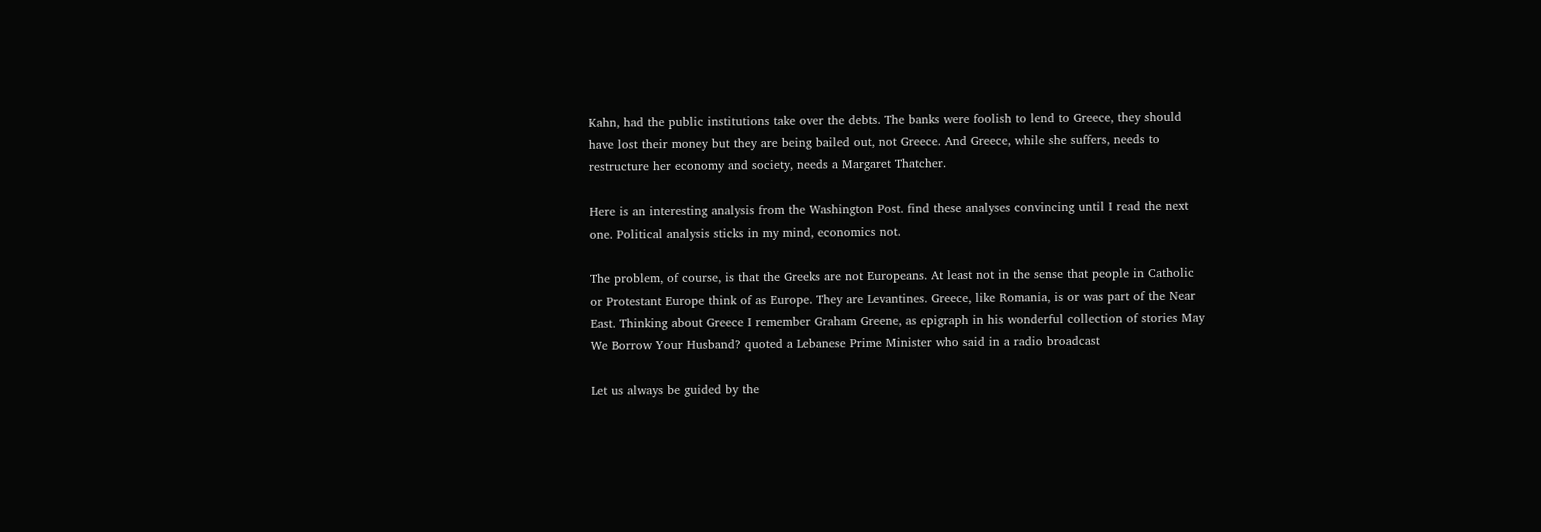Kahn, had the public institutions take over the debts. The banks were foolish to lend to Greece, they should have lost their money but they are being bailed out, not Greece. And Greece, while she suffers, needs to restructure her economy and society, needs a Margaret Thatcher.

Here is an interesting analysis from the Washington Post. find these analyses convincing until I read the next one. Political analysis sticks in my mind, economics not.

The problem, of course, is that the Greeks are not Europeans. At least not in the sense that people in Catholic or Protestant Europe think of as Europe. They are Levantines. Greece, like Romania, is or was part of the Near East. Thinking about Greece I remember Graham Greene, as epigraph in his wonderful collection of stories May We Borrow Your Husband? quoted a Lebanese Prime Minister who said in a radio broadcast

Let us always be guided by the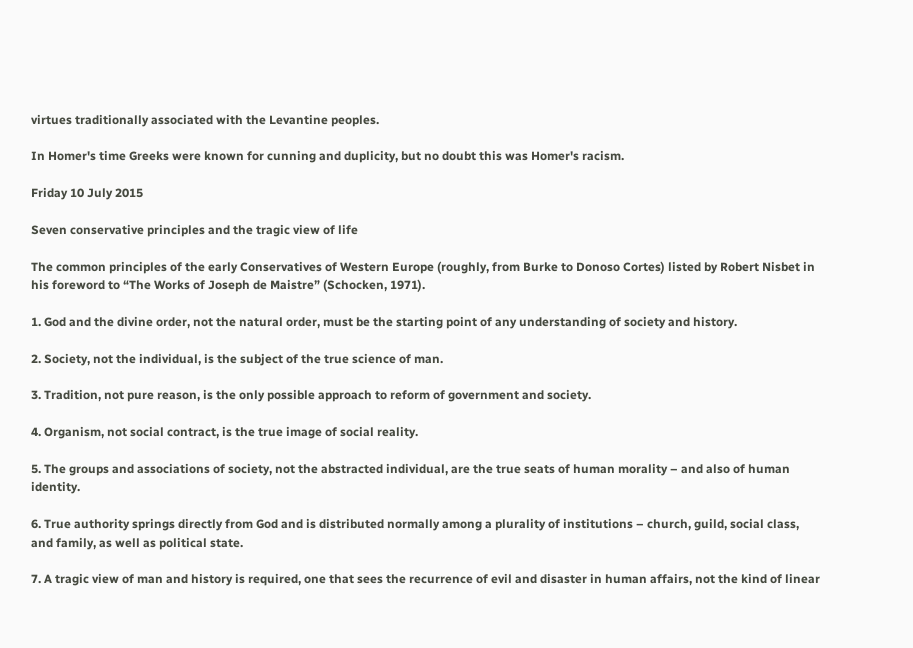virtues traditionally associated with the Levantine peoples.

In Homer's time Greeks were known for cunning and duplicity, but no doubt this was Homer's racism.

Friday 10 July 2015

Seven conservative principles and the tragic view of life

The common principles of the early Conservatives of Western Europe (roughly, from Burke to Donoso Cortes) listed by Robert Nisbet in his foreword to “The Works of Joseph de Maistre” (Schocken, 1971).

1. God and the divine order, not the natural order, must be the starting point of any understanding of society and history.

2. Society, not the individual, is the subject of the true science of man.

3. Tradition, not pure reason, is the only possible approach to reform of government and society.

4. Organism, not social contract, is the true image of social reality.

5. The groups and associations of society, not the abstracted individual, are the true seats of human morality – and also of human identity.

6. True authority springs directly from God and is distributed normally among a plurality of institutions – church, guild, social class, and family, as well as political state.

7. A tragic view of man and history is required, one that sees the recurrence of evil and disaster in human affairs, not the kind of linear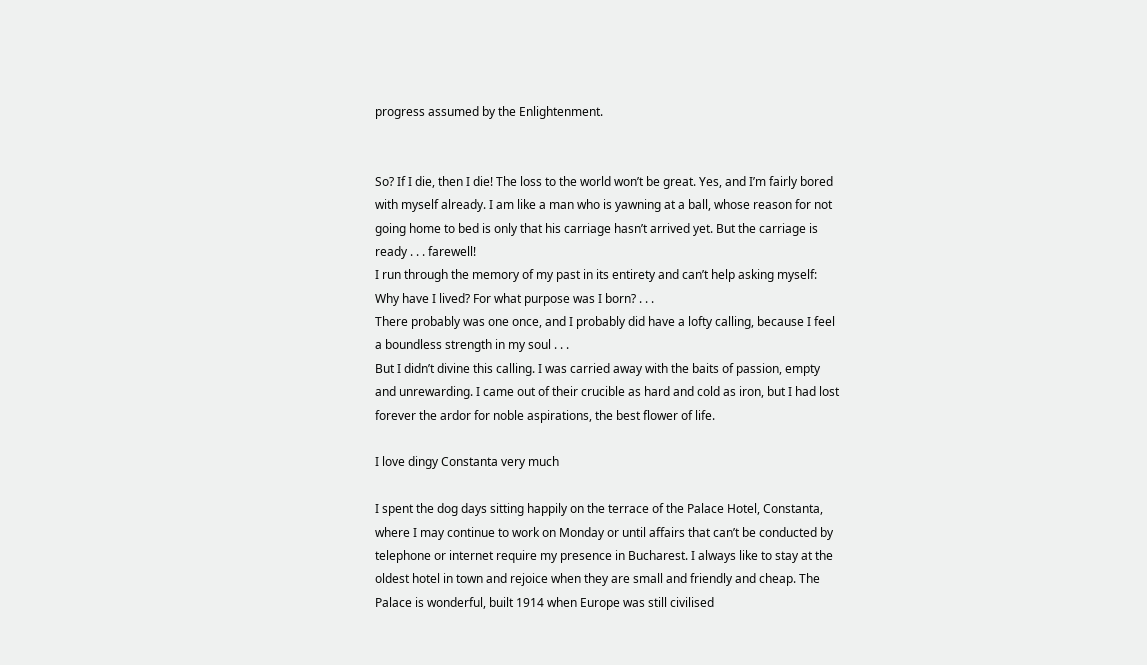progress assumed by the Enlightenment.


So? If I die, then I die! The loss to the world won’t be great. Yes, and I’m fairly bored with myself already. I am like a man who is yawning at a ball, whose reason for not going home to bed is only that his carriage hasn’t arrived yet. But the carriage is ready . . . farewell!
I run through the memory of my past in its entirety and can’t help asking myself: Why have I lived? For what purpose was I born? . . .
There probably was one once, and I probably did have a lofty calling, because I feel a boundless strength in my soul . . .
But I didn’t divine this calling. I was carried away with the baits of passion, empty and unrewarding. I came out of their crucible as hard and cold as iron, but I had lost forever the ardor for noble aspirations, the best flower of life.

I love dingy Constanta very much

I spent the dog days sitting happily on the terrace of the Palace Hotel, Constanta, where I may continue to work on Monday or until affairs that can’t be conducted by telephone or internet require my presence in Bucharest. I always like to stay at the oldest hotel in town and rejoice when they are small and friendly and cheap. The Palace is wonderful, built 1914 when Europe was still civilised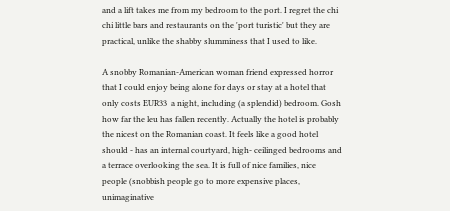and a lift takes me from my bedroom to the port. I regret the chi chi little bars and restaurants on the 'port turistic' but they are practical, unlike the shabby slumminess that I used to like.

A snobby Romanian-American woman friend expressed horror that I could enjoy being alone for days or stay at a hotel that only costs EUR33  a night, including (a splendid) bedroom. Gosh how far the leu has fallen recently. Actually the hotel is probably the nicest on the Romanian coast. It feels like a good hotel should - has an internal courtyard, high- ceilinged bedrooms and a terrace overlooking the sea. It is full of nice families, nice people (snobbish people go to more expensive places, unimaginative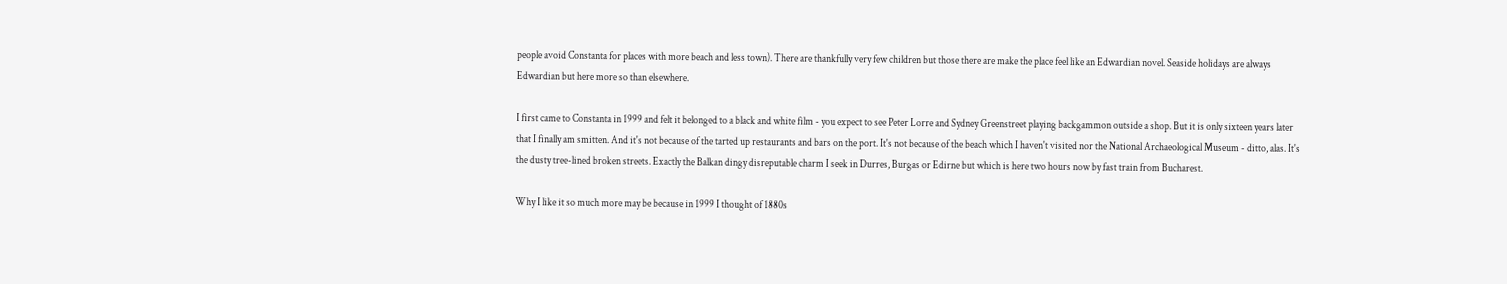people avoid Constanta for places with more beach and less town). There are thankfully very few children but those there are make the place feel like an Edwardian novel. Seaside holidays are always Edwardian but here more so than elsewhere.

I first came to Constanta in 1999 and felt it belonged to a black and white film - you expect to see Peter Lorre and Sydney Greenstreet playing backgammon outside a shop. But it is only sixteen years later that I finally am smitten. And it's not because of the tarted up restaurants and bars on the port. It's not because of the beach which I haven't visited nor the National Archaeological Museum - ditto, alas. It's the dusty tree-lined broken streets. Exactly the Balkan dingy disreputable charm I seek in Durres, Burgas or Edirne but which is here two hours now by fast train from Bucharest.

Why I like it so much more may be because in 1999 I thought of 1880s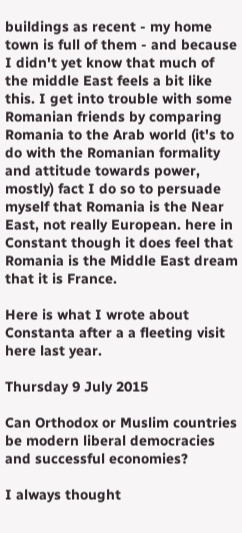buildings as recent - my home town is full of them - and because I didn't yet know that much of the middle East feels a bit like this. I get into trouble with some Romanian friends by comparing Romania to the Arab world (it's to do with the Romanian formality and attitude towards power, mostly) fact I do so to persuade myself that Romania is the Near East, not really European. here in Constant though it does feel that Romania is the Middle East dream that it is France.

Here is what I wrote about Constanta after a a fleeting visit here last year.

Thursday 9 July 2015

Can Orthodox or Muslim countries be modern liberal democracies and successful economies?

I always thought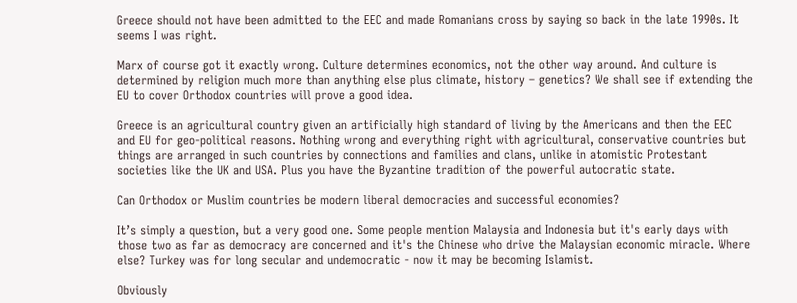Greece should not have been admitted to the EEC and made Romanians cross by saying so back in the late 1990s. It seems I was right.

Marx of course got it exactly wrong. Culture determines economics, not the other way around. And culture is determined by religion much more than anything else plus climate, history – genetics? We shall see if extending the EU to cover Orthodox countries will prove a good idea.

Greece is an agricultural country given an artificially high standard of living by the Americans and then the EEC and EU for geo-political reasons. Nothing wrong and everything right with agricultural, conservative countries but things are arranged in such countries by connections and families and clans, unlike in atomistic Protestant societies like the UK and USA. Plus you have the Byzantine tradition of the powerful autocratic state.

Can Orthodox or Muslim countries be modern liberal democracies and successful economies?

It’s simply a question, but a very good one. Some people mention Malaysia and Indonesia but it's early days with those two as far as democracy are concerned and it's the Chinese who drive the Malaysian economic miracle. Where else? Turkey was for long secular and undemocratic - now it may be becoming Islamist.

Obviously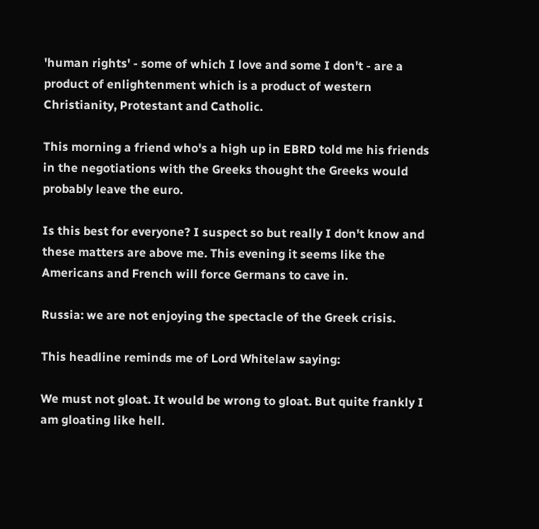'human rights' - some of which I love and some I don't - are a product of enlightenment which is a product of western Christianity, Protestant and Catholic.

This morning a friend who's a high up in EBRD told me his friends in the negotiations with the Greeks thought the Greeks would probably leave the euro.

Is this best for everyone? I suspect so but really I don't know and these matters are above me. This evening it seems like the Americans and French will force Germans to cave in.

Russia: we are not enjoying the spectacle of the Greek crisis.

This headline reminds me of Lord Whitelaw saying:

We must not gloat. It would be wrong to gloat. But quite frankly I am gloating like hell.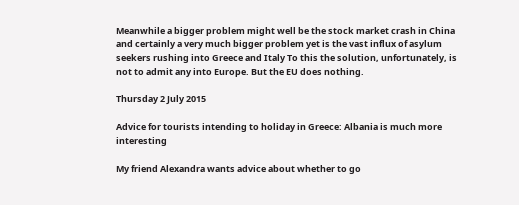Meanwhile a bigger problem might well be the stock market crash in China and certainly a very much bigger problem yet is the vast influx of asylum seekers rushing into Greece and Italy To this the solution, unfortunately, is not to admit any into Europe. But the EU does nothing.

Thursday 2 July 2015

Advice for tourists intending to holiday in Greece: Albania is much more interesting

My friend Alexandra wants advice about whether to go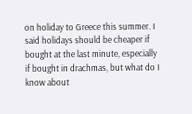on holiday to Greece this summer. I said holidays should be cheaper if bought at the last minute, especially if bought in drachmas, but what do I know about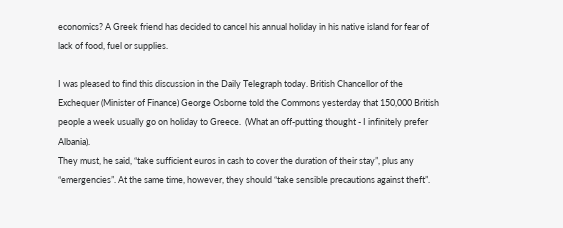economics? A Greek friend has decided to cancel his annual holiday in his native island for fear of  lack of food, fuel or supplies.

I was pleased to find this discussion in the Daily Telegraph today. British Chancellor of the Exchequer (Minister of Finance) George Osborne told the Commons yesterday that 150,000 British people a week usually go on holiday to Greece.  (What an off-putting thought - I infinitely prefer Albania).
They must, he said, “take sufficient euros in cash to cover the duration of their stay”, plus any “emergencies”. At the same time, however, they should “take sensible precautions against theft”.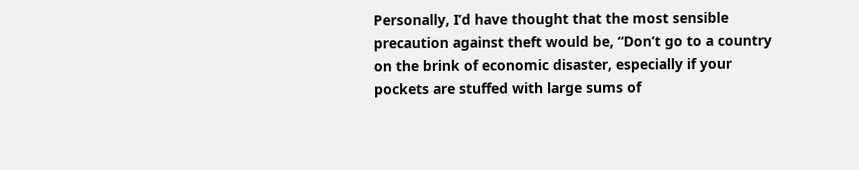Personally, I’d have thought that the most sensible precaution against theft would be, “Don’t go to a country on the brink of economic disaster, especially if your pockets are stuffed with large sums of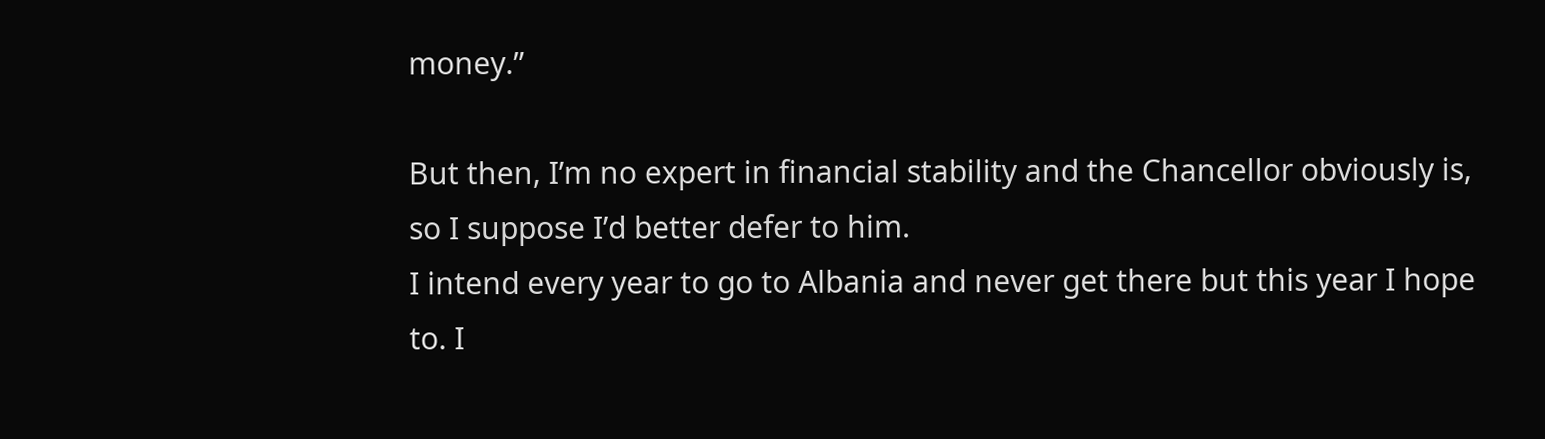money.”

But then, I’m no expert in financial stability and the Chancellor obviously is, so I suppose I’d better defer to him.
I intend every year to go to Albania and never get there but this year I hope to. I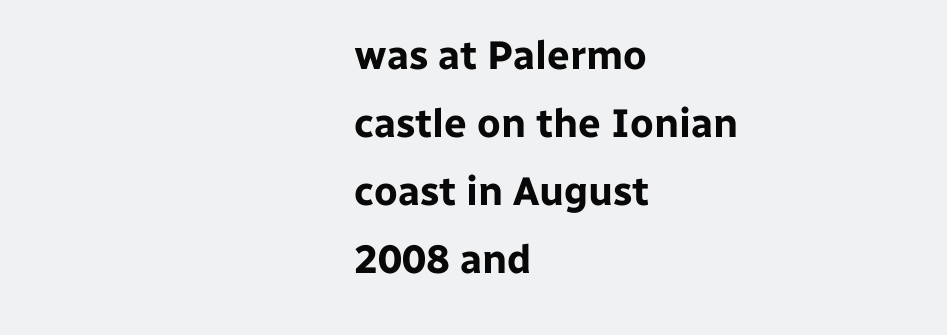was at Palermo castle on the Ionian coast in August 2008 and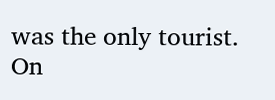was the only tourist. On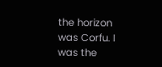the horizon was Corfu. I was the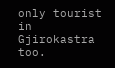only tourist in Gjirokastra too.